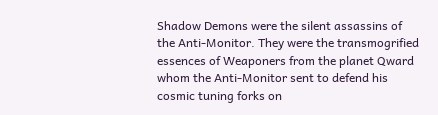Shadow Demons were the silent assassins of the Anti-Monitor. They were the transmogrified essences of Weaponers from the planet Qward whom the Anti-Monitor sent to defend his cosmic tuning forks on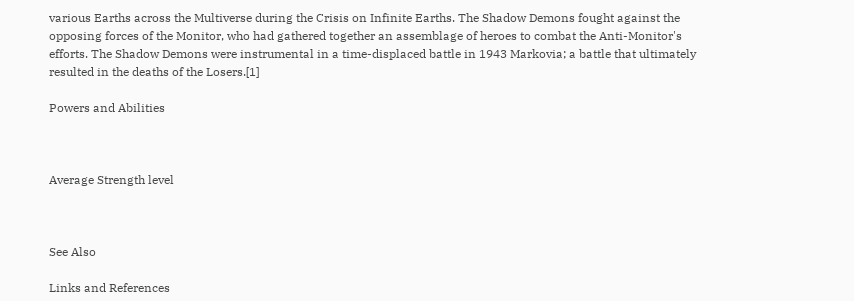various Earths across the Multiverse during the Crisis on Infinite Earths. The Shadow Demons fought against the opposing forces of the Monitor, who had gathered together an assemblage of heroes to combat the Anti-Monitor's efforts. The Shadow Demons were instrumental in a time-displaced battle in 1943 Markovia; a battle that ultimately resulted in the deaths of the Losers.[1]

Powers and Abilities



Average Strength level



See Also

Links and References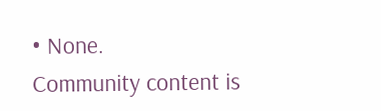• None.
Community content is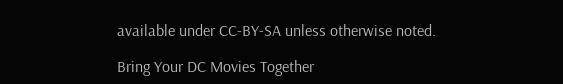available under CC-BY-SA unless otherwise noted.

Bring Your DC Movies Together